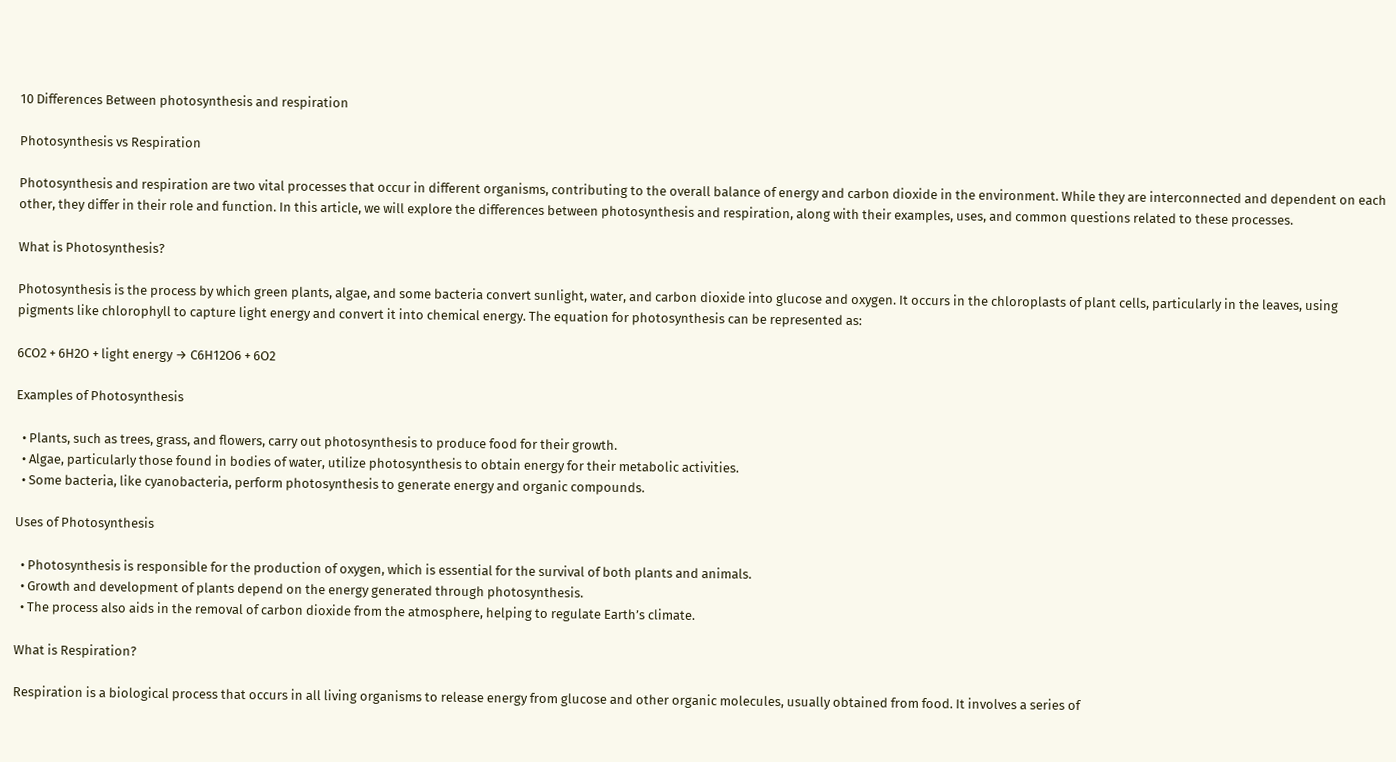10 Differences Between photosynthesis and respiration

Photosynthesis vs Respiration

Photosynthesis and respiration are two vital processes that occur in different organisms, contributing to the overall balance of energy and carbon dioxide in the environment. While they are interconnected and dependent on each other, they differ in their role and function. In this article, we will explore the differences between photosynthesis and respiration, along with their examples, uses, and common questions related to these processes.

What is Photosynthesis?

Photosynthesis is the process by which green plants, algae, and some bacteria convert sunlight, water, and carbon dioxide into glucose and oxygen. It occurs in the chloroplasts of plant cells, particularly in the leaves, using pigments like chlorophyll to capture light energy and convert it into chemical energy. The equation for photosynthesis can be represented as:

6CO2 + 6H2O + light energy → C6H12O6 + 6O2

Examples of Photosynthesis

  • Plants, such as trees, grass, and flowers, carry out photosynthesis to produce food for their growth.
  • Algae, particularly those found in bodies of water, utilize photosynthesis to obtain energy for their metabolic activities.
  • Some bacteria, like cyanobacteria, perform photosynthesis to generate energy and organic compounds.

Uses of Photosynthesis

  • Photosynthesis is responsible for the production of oxygen, which is essential for the survival of both plants and animals.
  • Growth and development of plants depend on the energy generated through photosynthesis.
  • The process also aids in the removal of carbon dioxide from the atmosphere, helping to regulate Earth’s climate.

What is Respiration?

Respiration is a biological process that occurs in all living organisms to release energy from glucose and other organic molecules, usually obtained from food. It involves a series of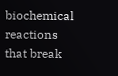biochemical reactions that break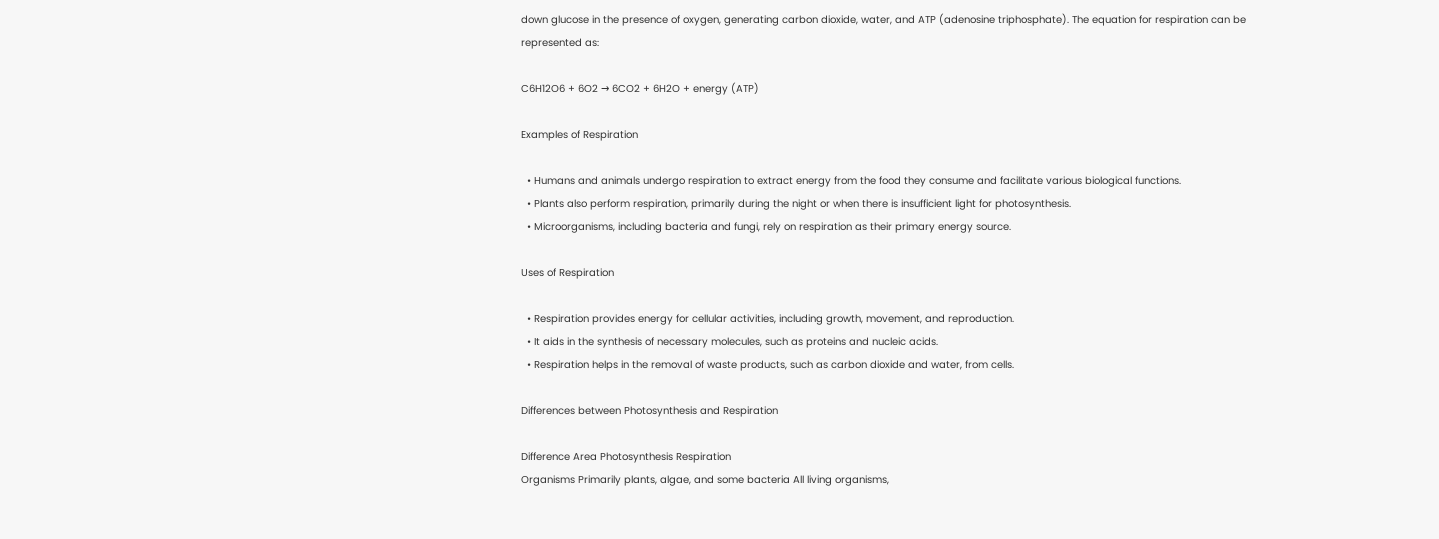down glucose in the presence of oxygen, generating carbon dioxide, water, and ATP (adenosine triphosphate). The equation for respiration can be represented as:

C6H12O6 + 6O2 → 6CO2 + 6H2O + energy (ATP)

Examples of Respiration

  • Humans and animals undergo respiration to extract energy from the food they consume and facilitate various biological functions.
  • Plants also perform respiration, primarily during the night or when there is insufficient light for photosynthesis.
  • Microorganisms, including bacteria and fungi, rely on respiration as their primary energy source.

Uses of Respiration

  • Respiration provides energy for cellular activities, including growth, movement, and reproduction.
  • It aids in the synthesis of necessary molecules, such as proteins and nucleic acids.
  • Respiration helps in the removal of waste products, such as carbon dioxide and water, from cells.

Differences between Photosynthesis and Respiration

Difference Area Photosynthesis Respiration
Organisms Primarily plants, algae, and some bacteria All living organisms,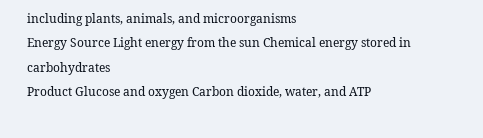including plants, animals, and microorganisms
Energy Source Light energy from the sun Chemical energy stored in carbohydrates
Product Glucose and oxygen Carbon dioxide, water, and ATP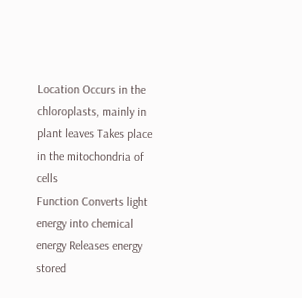Location Occurs in the chloroplasts, mainly in plant leaves Takes place in the mitochondria of cells
Function Converts light energy into chemical energy Releases energy stored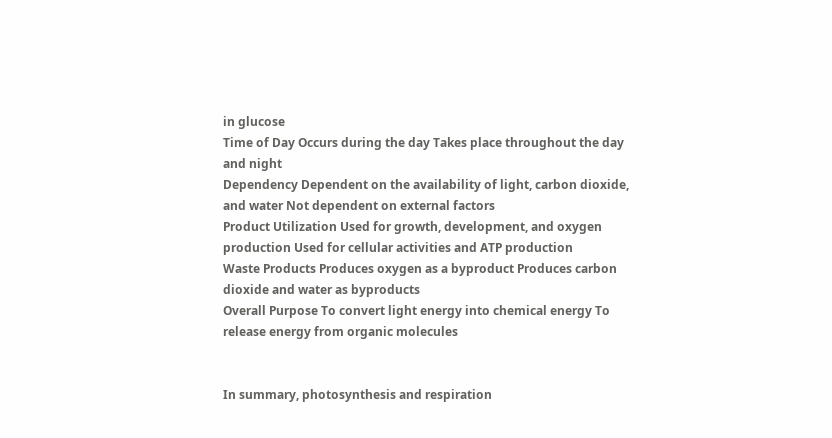in glucose
Time of Day Occurs during the day Takes place throughout the day and night
Dependency Dependent on the availability of light, carbon dioxide, and water Not dependent on external factors
Product Utilization Used for growth, development, and oxygen production Used for cellular activities and ATP production
Waste Products Produces oxygen as a byproduct Produces carbon dioxide and water as byproducts
Overall Purpose To convert light energy into chemical energy To release energy from organic molecules


In summary, photosynthesis and respiration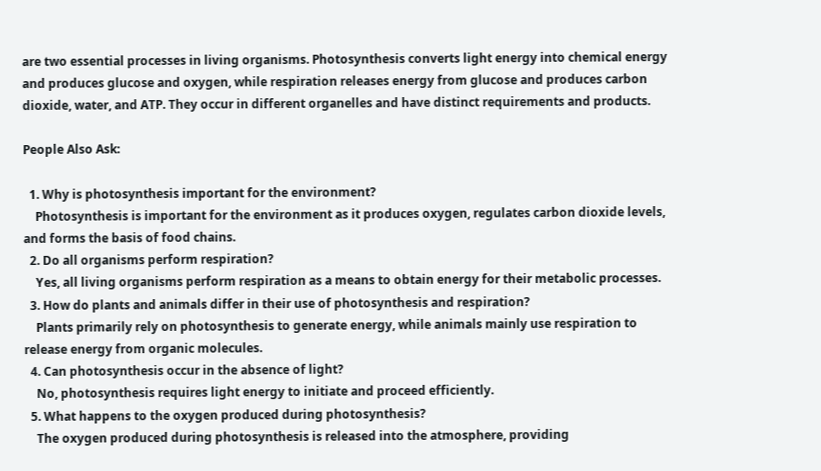are two essential processes in living organisms. Photosynthesis converts light energy into chemical energy and produces glucose and oxygen, while respiration releases energy from glucose and produces carbon dioxide, water, and ATP. They occur in different organelles and have distinct requirements and products.

People Also Ask:

  1. Why is photosynthesis important for the environment?
    Photosynthesis is important for the environment as it produces oxygen, regulates carbon dioxide levels, and forms the basis of food chains.
  2. Do all organisms perform respiration?
    Yes, all living organisms perform respiration as a means to obtain energy for their metabolic processes.
  3. How do plants and animals differ in their use of photosynthesis and respiration?
    Plants primarily rely on photosynthesis to generate energy, while animals mainly use respiration to release energy from organic molecules.
  4. Can photosynthesis occur in the absence of light?
    No, photosynthesis requires light energy to initiate and proceed efficiently.
  5. What happens to the oxygen produced during photosynthesis?
    The oxygen produced during photosynthesis is released into the atmosphere, providing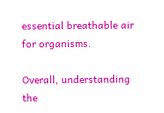essential breathable air for organisms.

Overall, understanding the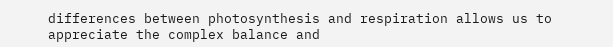differences between photosynthesis and respiration allows us to appreciate the complex balance and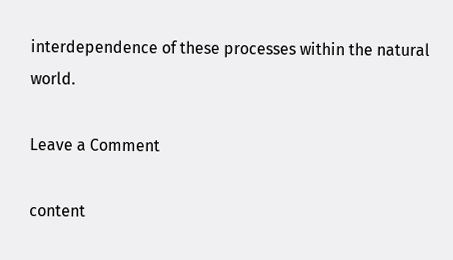interdependence of these processes within the natural world.

Leave a Comment

content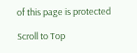of this page is protected

Scroll to Top